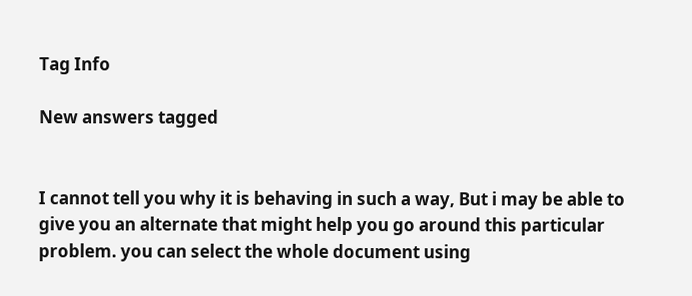Tag Info

New answers tagged


I cannot tell you why it is behaving in such a way, But i may be able to give you an alternate that might help you go around this particular problem. you can select the whole document using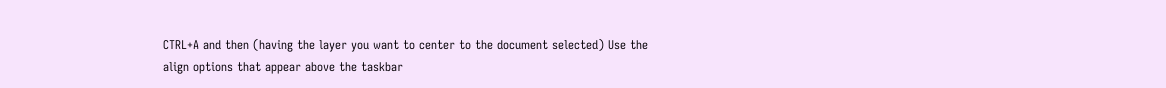CTRL+A and then (having the layer you want to center to the document selected) Use the align options that appear above the taskbar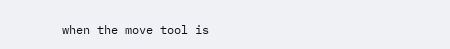when the move tool is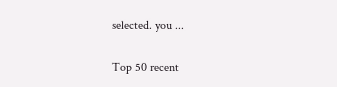selected. you ...

Top 50 recent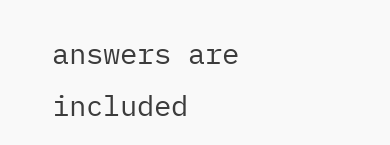answers are included